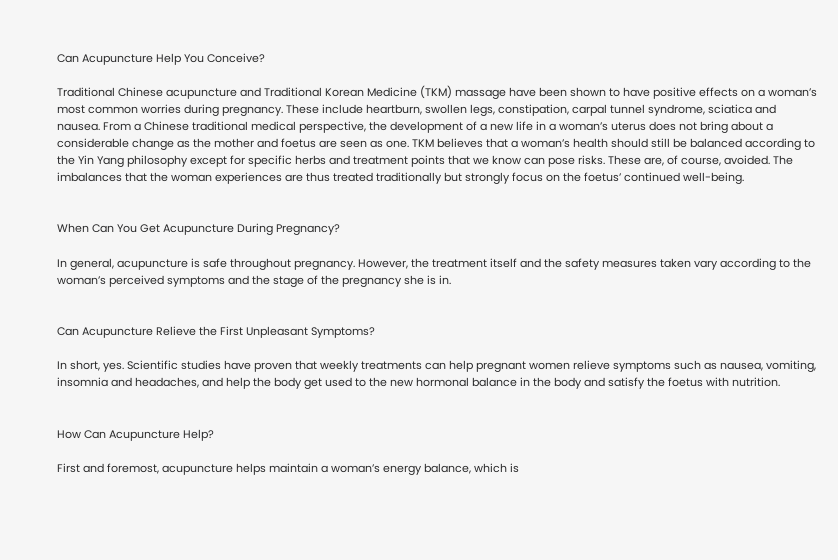Can Acupuncture Help You Conceive?

Traditional Chinese acupuncture and Traditional Korean Medicine (TKM) massage have been shown to have positive effects on a woman’s most common worries during pregnancy. These include heartburn, swollen legs, constipation, carpal tunnel syndrome, sciatica and nausea. From a Chinese traditional medical perspective, the development of a new life in a woman’s uterus does not bring about a considerable change as the mother and foetus are seen as one. TKM believes that a woman’s health should still be balanced according to the Yin Yang philosophy except for specific herbs and treatment points that we know can pose risks. These are, of course, avoided. The imbalances that the woman experiences are thus treated traditionally but strongly focus on the foetus’ continued well-being.


When Can You Get Acupuncture During Pregnancy?

In general, acupuncture is safe throughout pregnancy. However, the treatment itself and the safety measures taken vary according to the woman’s perceived symptoms and the stage of the pregnancy she is in.


Can Acupuncture Relieve the First Unpleasant Symptoms?

In short, yes. Scientific studies have proven that weekly treatments can help pregnant women relieve symptoms such as nausea, vomiting, insomnia and headaches, and help the body get used to the new hormonal balance in the body and satisfy the foetus with nutrition.


How Can Acupuncture Help?

First and foremost, acupuncture helps maintain a woman’s energy balance, which is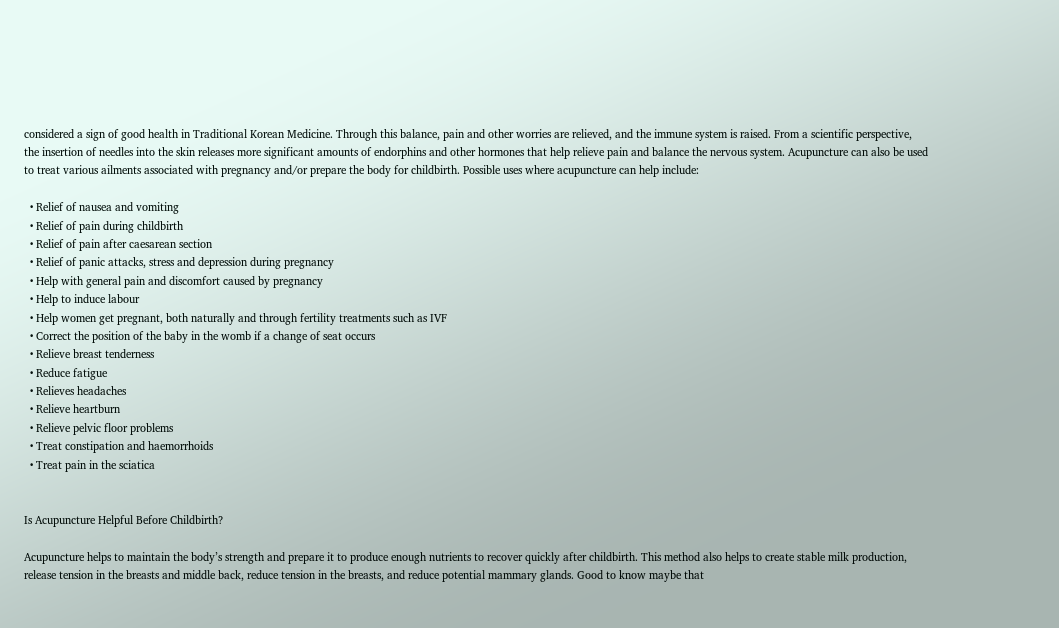considered a sign of good health in Traditional Korean Medicine. Through this balance, pain and other worries are relieved, and the immune system is raised. From a scientific perspective, the insertion of needles into the skin releases more significant amounts of endorphins and other hormones that help relieve pain and balance the nervous system. Acupuncture can also be used to treat various ailments associated with pregnancy and/or prepare the body for childbirth. Possible uses where acupuncture can help include:

  • Relief of nausea and vomiting
  • Relief of pain during childbirth
  • Relief of pain after caesarean section
  • Relief of panic attacks, stress and depression during pregnancy
  • Help with general pain and discomfort caused by pregnancy
  • Help to induce labour
  • Help women get pregnant, both naturally and through fertility treatments such as IVF
  • Correct the position of the baby in the womb if a change of seat occurs
  • Relieve breast tenderness
  • Reduce fatigue
  • Relieves headaches
  • Relieve heartburn
  • Relieve pelvic floor problems
  • Treat constipation and haemorrhoids
  • Treat pain in the sciatica


Is Acupuncture Helpful Before Childbirth?

Acupuncture helps to maintain the body’s strength and prepare it to produce enough nutrients to recover quickly after childbirth. This method also helps to create stable milk production, release tension in the breasts and middle back, reduce tension in the breasts, and reduce potential mammary glands. Good to know maybe that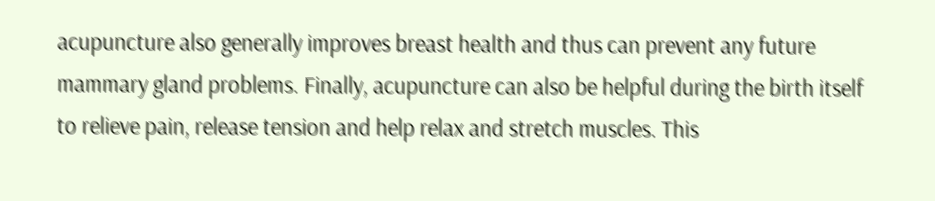acupuncture also generally improves breast health and thus can prevent any future mammary gland problems. Finally, acupuncture can also be helpful during the birth itself to relieve pain, release tension and help relax and stretch muscles. This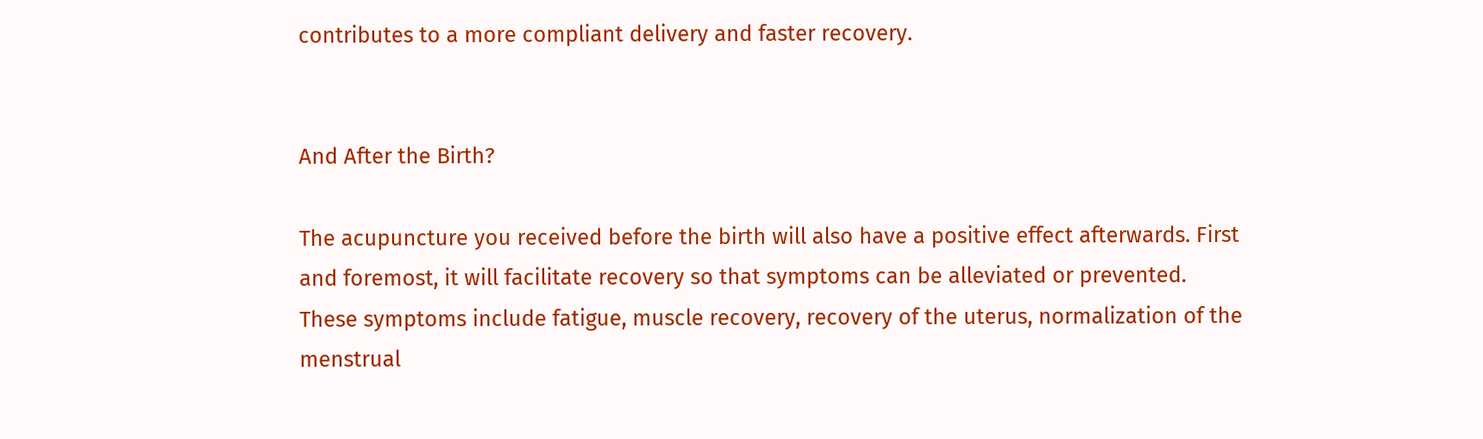contributes to a more compliant delivery and faster recovery.


And After the Birth?

The acupuncture you received before the birth will also have a positive effect afterwards. First and foremost, it will facilitate recovery so that symptoms can be alleviated or prevented. These symptoms include fatigue, muscle recovery, recovery of the uterus, normalization of the menstrual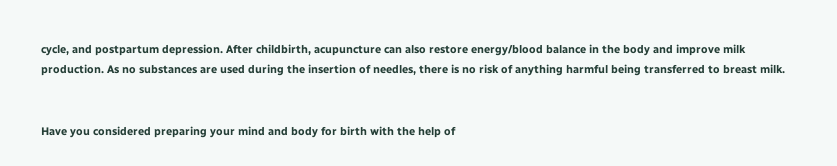cycle, and postpartum depression. After childbirth, acupuncture can also restore energy/blood balance in the body and improve milk production. As no substances are used during the insertion of needles, there is no risk of anything harmful being transferred to breast milk.


Have you considered preparing your mind and body for birth with the help of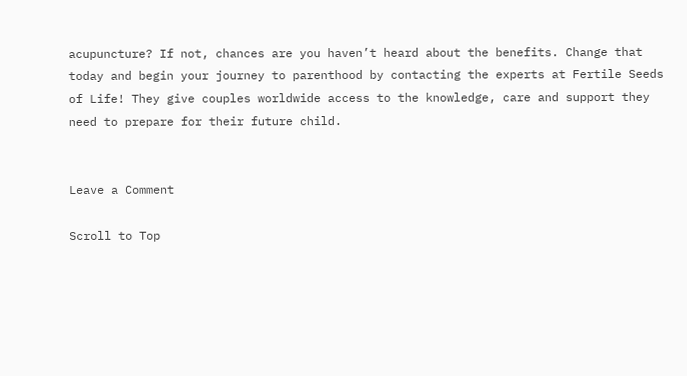acupuncture? If not, chances are you haven’t heard about the benefits. Change that today and begin your journey to parenthood by contacting the experts at Fertile Seeds of Life! They give couples worldwide access to the knowledge, care and support they need to prepare for their future child.


Leave a Comment

Scroll to Top